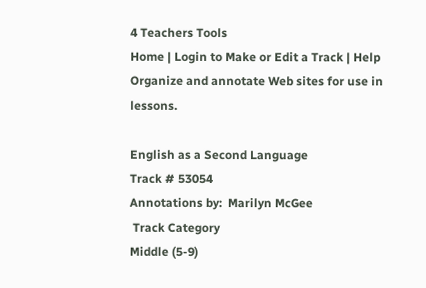4 Teachers Tools
Home | Login to Make or Edit a Track | Help
Organize and annotate Web sites for use in lessons.

English as a Second Language
Track # 53054
Annotations by:  Marilyn McGee
 Track Category
Middle (5-9)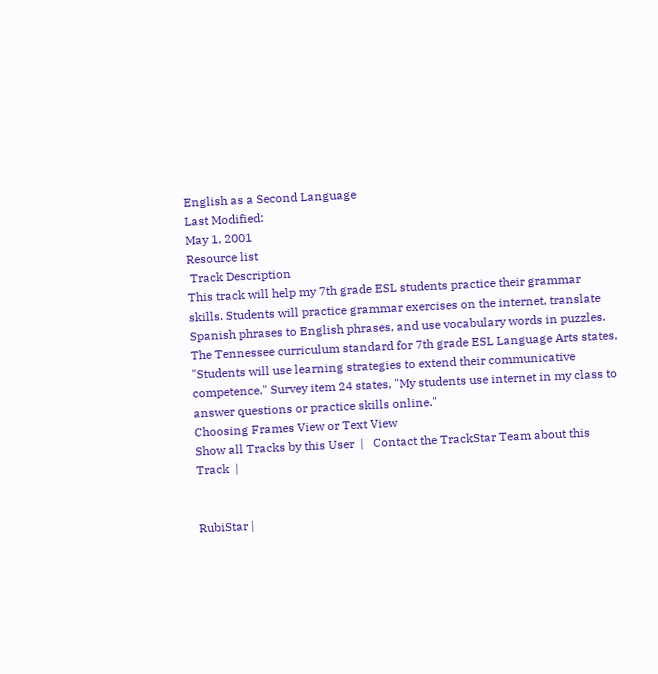English as a Second Language
Last Modified:
May 1, 2001
Resource list
 Track Description
This track will help my 7th grade ESL students practice their grammar skills. Students will practice grammar exercises on the internet, translate Spanish phrases to English phrases, and use vocabulary words in puzzles. The Tennessee curriculum standard for 7th grade ESL Language Arts states, "Students will use learning strategies to extend their communicative competence." Survey item 24 states, "My students use internet in my class to answer questions or practice skills online."
Choosing Frames View or Text View
Show all Tracks by this User  |   Contact the TrackStar Team about this Track  |


RubiStar |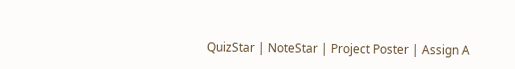QuizStar | NoteStar | Project Poster | Assign A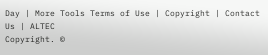Day | More Tools Terms of Use | Copyright | Contact Us | ALTEC
Copyright. ©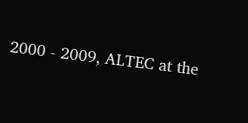2000 - 2009, ALTEC at the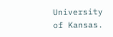University of Kansas.